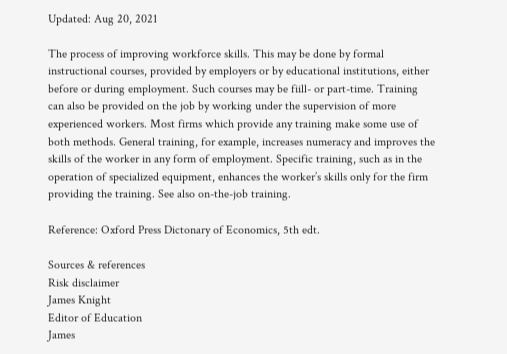Updated: Aug 20, 2021

The process of improving workforce skills. This may be done by formal instructional courses, provided by employers or by educational institutions, either before or during employment. Such courses may be fiill- or part-time. Training can also be provided on the job by working under the supervision of more experienced workers. Most firms which provide any training make some use of both methods. General training, for example, increases numeracy and improves the skills of the worker in any form of employment. Specific training, such as in the operation of specialized equipment, enhances the worker’s skills only for the firm providing the training. See also on-the-job training.

Reference: Oxford Press Dictonary of Economics, 5th edt.

Sources & references
Risk disclaimer
James Knight
Editor of Education
James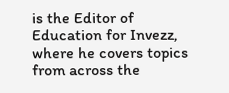is the Editor of Education for Invezz, where he covers topics from across the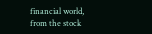financial world, from the stock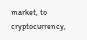market, to cryptocurrency,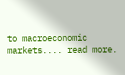to macroeconomic markets.... read more.